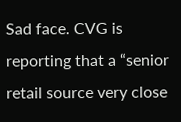Sad face. CVG is reporting that a “senior retail source very close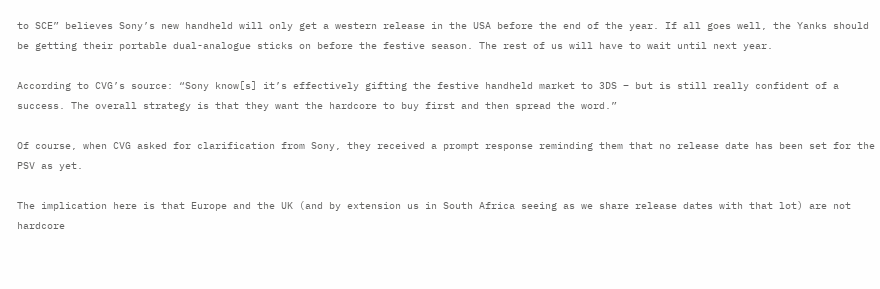to SCE” believes Sony’s new handheld will only get a western release in the USA before the end of the year. If all goes well, the Yanks should be getting their portable dual-analogue sticks on before the festive season. The rest of us will have to wait until next year.

According to CVG’s source: “Sony know[s] it’s effectively gifting the festive handheld market to 3DS – but is still really confident of a success. The overall strategy is that they want the hardcore to buy first and then spread the word.”

Of course, when CVG asked for clarification from Sony, they received a prompt response reminding them that no release date has been set for the PSV as yet.

The implication here is that Europe and the UK (and by extension us in South Africa seeing as we share release dates with that lot) are not hardcore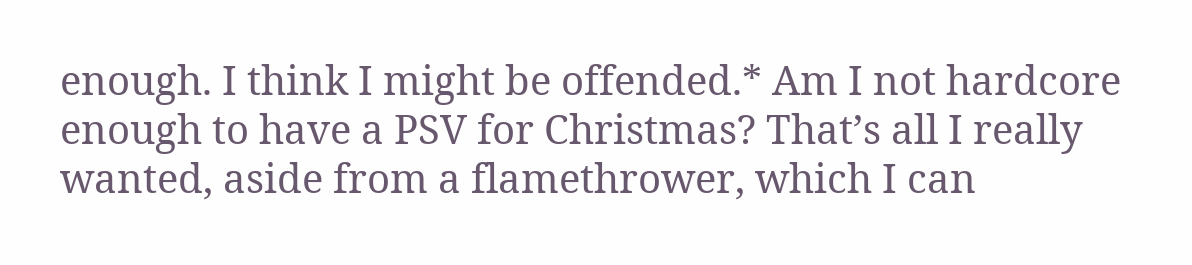enough. I think I might be offended.* Am I not hardcore enough to have a PSV for Christmas? That’s all I really wanted, aside from a flamethrower, which I can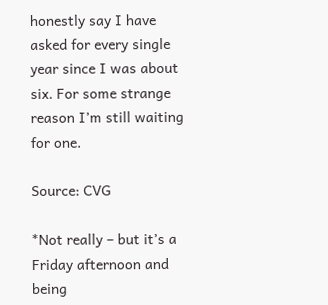honestly say I have asked for every single year since I was about six. For some strange reason I’m still waiting for one.

Source: CVG

*Not really – but it’s a Friday afternoon and being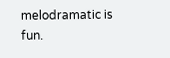melodramatic is fun.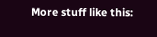More stuff like this: